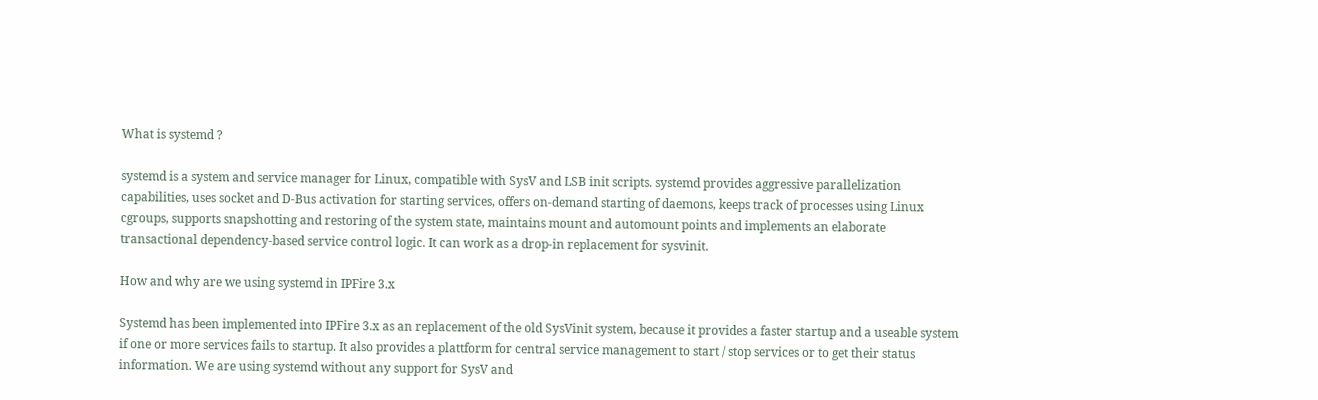What is systemd ?

systemd is a system and service manager for Linux, compatible with SysV and LSB init scripts. systemd provides aggressive parallelization capabilities, uses socket and D-Bus activation for starting services, offers on-demand starting of daemons, keeps track of processes using Linux cgroups, supports snapshotting and restoring of the system state, maintains mount and automount points and implements an elaborate transactional dependency-based service control logic. It can work as a drop-in replacement for sysvinit.

How and why are we using systemd in IPFire 3.x

Systemd has been implemented into IPFire 3.x as an replacement of the old SysVinit system, because it provides a faster startup and a useable system if one or more services fails to startup. It also provides a plattform for central service management to start / stop services or to get their status information. We are using systemd without any support for SysV and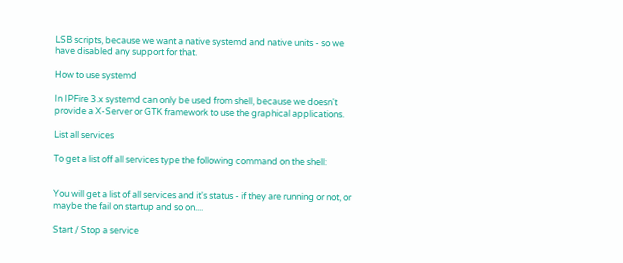LSB scripts, because we want a native systemd and native units - so we have disabled any support for that.

How to use systemd

In IPFire 3.x systemd can only be used from shell, because we doesn't provide a X-Server or GTK framework to use the graphical applications.

List all services

To get a list off all services type the following command on the shell:


You will get a list of all services and it's status - if they are running or not, or maybe the fail on startup and so on....

Start / Stop a service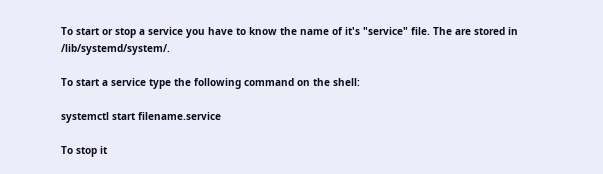To start or stop a service you have to know the name of it's "service" file. The are stored in /lib/systemd/system/.

To start a service type the following command on the shell:

systemctl start filename.service

To stop it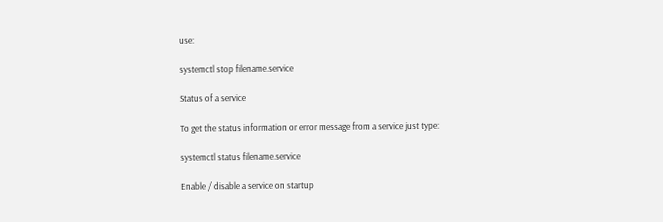use:

systemctl stop filename.service

Status of a service

To get the status information or error message from a service just type:

systemctl status filename.service

Enable / disable a service on startup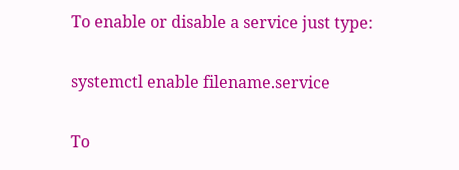To enable or disable a service just type:

systemctl enable filename.service

To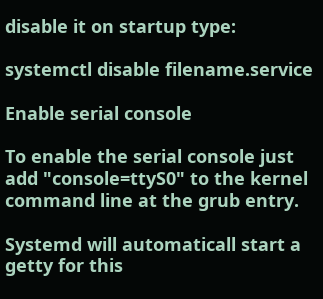disable it on startup type:

systemctl disable filename.service

Enable serial console

To enable the serial console just add "console=ttyS0" to the kernel command line at the grub entry.

Systemd will automaticall start a getty for this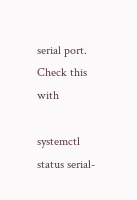serial port. Check this with

systemctl status serial-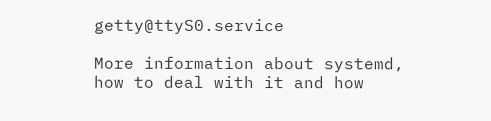getty@ttyS0.service

More information about systemd, how to deal with it and how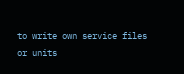to write own service files or units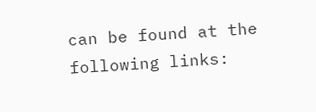can be found at the following links: